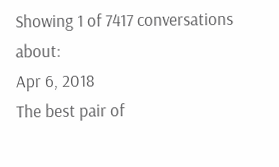Showing 1 of 7417 conversations about:
Apr 6, 2018
The best pair of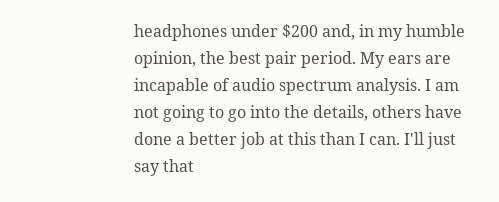headphones under $200 and, in my humble opinion, the best pair period. My ears are incapable of audio spectrum analysis. I am not going to go into the details, others have done a better job at this than I can. I'll just say that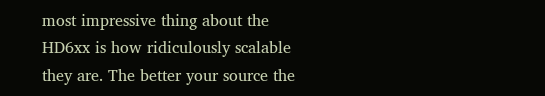most impressive thing about the HD6xx is how ridiculously scalable they are. The better your source the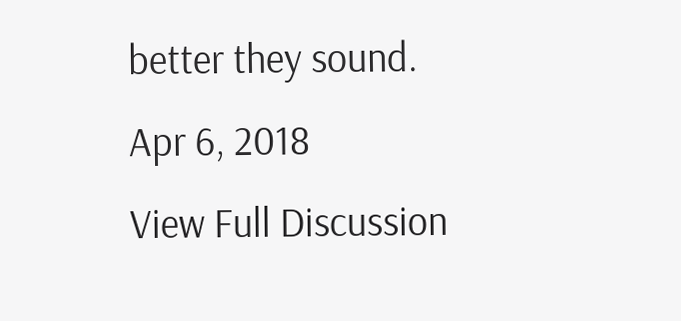better they sound.
Apr 6, 2018
View Full Discussion